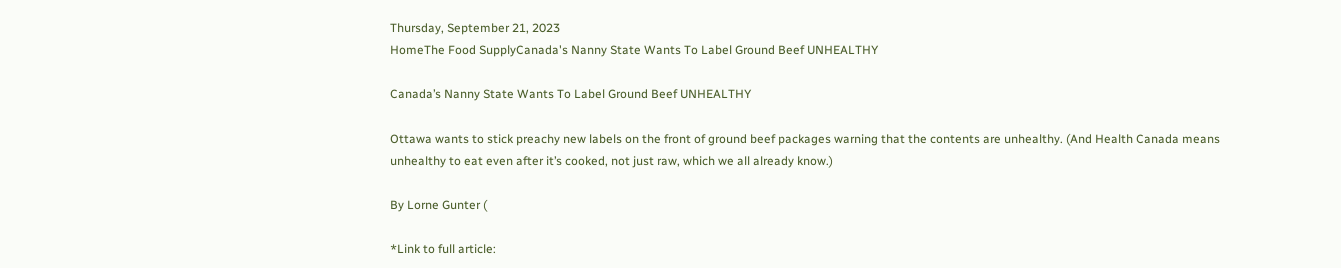Thursday, September 21, 2023
HomeThe Food SupplyCanada's Nanny State Wants To Label Ground Beef UNHEALTHY

Canada’s Nanny State Wants To Label Ground Beef UNHEALTHY

Ottawa wants to stick preachy new labels on the front of ground beef packages warning that the contents are unhealthy. (And Health Canada means unhealthy to eat even after it’s cooked, not just raw, which we all already know.)

By Lorne Gunter (

*Link to full article: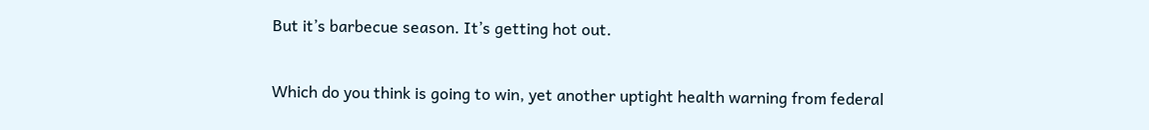But it’s barbecue season. It’s getting hot out.

Which do you think is going to win, yet another uptight health warning from federal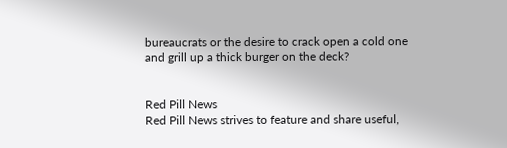bureaucrats or the desire to crack open a cold one and grill up a thick burger on the deck?


Red Pill News
Red Pill News strives to feature and share useful,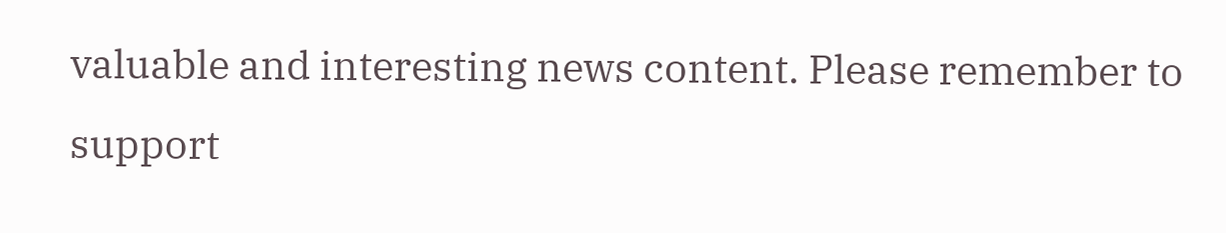valuable and interesting news content. Please remember to support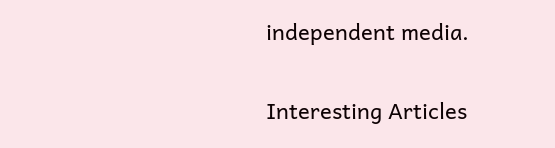independent media.


Interesting Articles